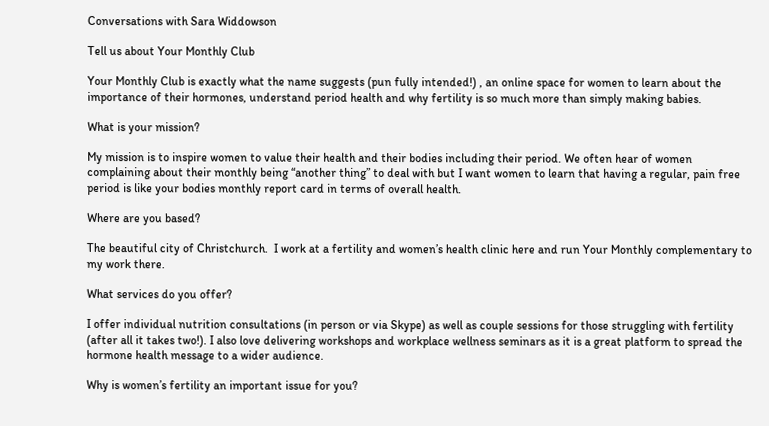Conversations with Sara Widdowson

Tell us about Your Monthly Club

Your Monthly Club is exactly what the name suggests (pun fully intended!) , an online space for women to learn about the importance of their hormones, understand period health and why fertility is so much more than simply making babies.

What is your mission?

My mission is to inspire women to value their health and their bodies including their period. We often hear of women complaining about their monthly being “another thing” to deal with but I want women to learn that having a regular, pain free period is like your bodies monthly report card in terms of overall health.

Where are you based?

The beautiful city of Christchurch.  I work at a fertility and women’s health clinic here and run Your Monthly complementary to my work there.

What services do you offer?

I offer individual nutrition consultations (in person or via Skype) as well as couple sessions for those struggling with fertility (after all it takes two!). I also love delivering workshops and workplace wellness seminars as it is a great platform to spread the hormone health message to a wider audience.

Why is women’s fertility an important issue for you?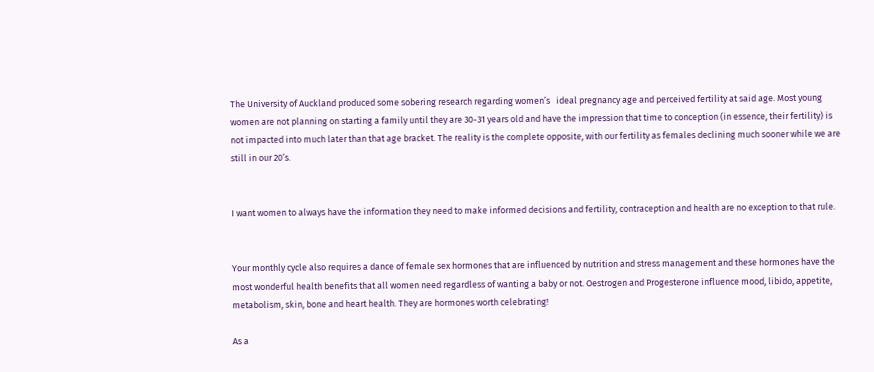The University of Auckland produced some sobering research regarding women’s   ideal pregnancy age and perceived fertility at said age. Most young women are not planning on starting a family until they are 30-31 years old and have the impression that time to conception (in essence, their fertility) is not impacted into much later than that age bracket. The reality is the complete opposite, with our fertility as females declining much sooner while we are still in our 20’s.


I want women to always have the information they need to make informed decisions and fertility, contraception and health are no exception to that rule.


Your monthly cycle also requires a dance of female sex hormones that are influenced by nutrition and stress management and these hormones have the most wonderful health benefits that all women need regardless of wanting a baby or not. Oestrogen and Progesterone influence mood, libido, appetite, metabolism, skin, bone and heart health. They are hormones worth celebrating!

As a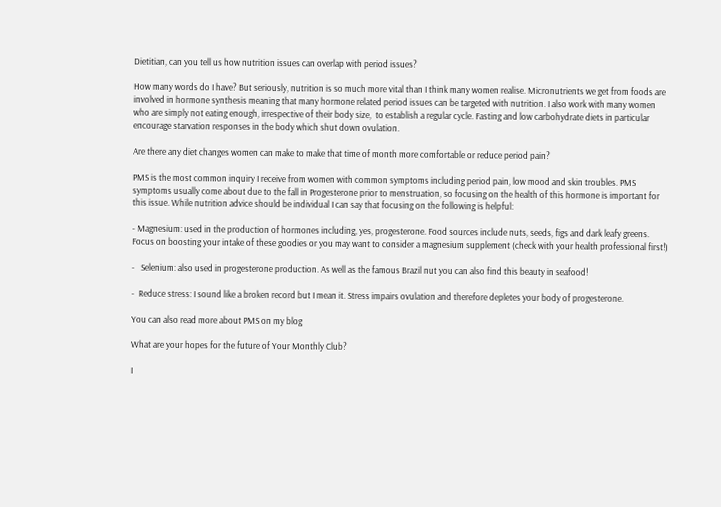Dietitian, can you tell us how nutrition issues can overlap with period issues?

How many words do I have? But seriously, nutrition is so much more vital than I think many women realise. Micronutrients we get from foods are involved in hormone synthesis meaning that many hormone related period issues can be targeted with nutrition. I also work with many women who are simply not eating enough, irrespective of their body size,  to establish a regular cycle. Fasting and low carbohydrate diets in particular encourage starvation responses in the body which shut down ovulation.

Are there any diet changes women can make to make that time of month more comfortable or reduce period pain?

PMS is the most common inquiry I receive from women with common symptoms including period pain, low mood and skin troubles. PMS symptoms usually come about due to the fall in Progesterone prior to menstruation, so focusing on the health of this hormone is important for this issue. While nutrition advice should be individual I can say that focusing on the following is helpful:

- Magnesium: used in the production of hormones including, yes, progesterone. Food sources include nuts, seeds, figs and dark leafy greens. Focus on boosting your intake of these goodies or you may want to consider a magnesium supplement (check with your health professional first!)

-   Selenium: also used in progesterone production. As well as the famous Brazil nut you can also find this beauty in seafood!

-  Reduce stress: I sound like a broken record but I mean it. Stress impairs ovulation and therefore depletes your body of progesterone.

You can also read more about PMS on my blog

What are your hopes for the future of Your Monthly Club?

I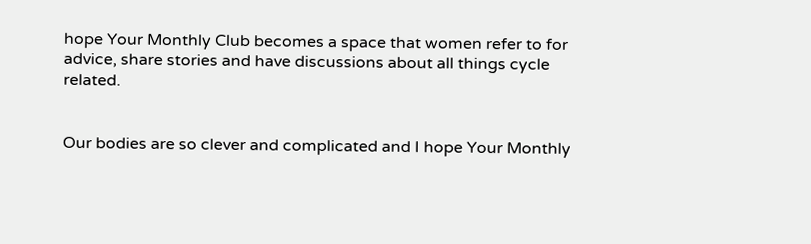hope Your Monthly Club becomes a space that women refer to for advice, share stories and have discussions about all things cycle related.


Our bodies are so clever and complicated and I hope Your Monthly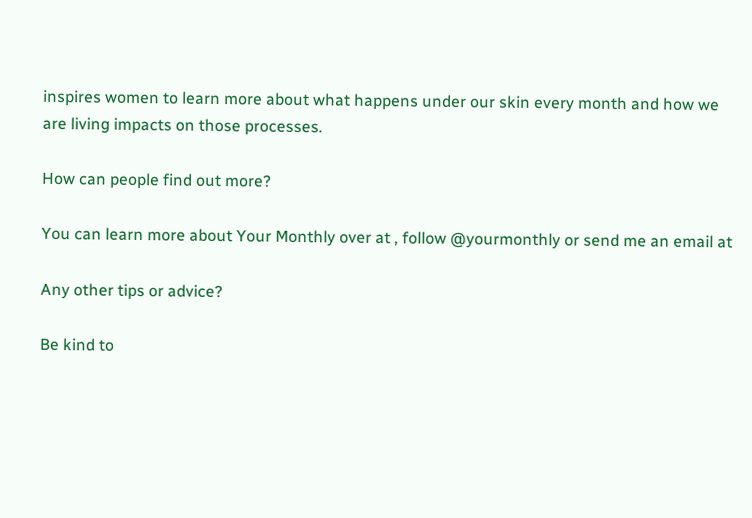inspires women to learn more about what happens under our skin every month and how we are living impacts on those processes.

How can people find out more?

You can learn more about Your Monthly over at , follow @yourmonthly or send me an email at

Any other tips or advice?

Be kind to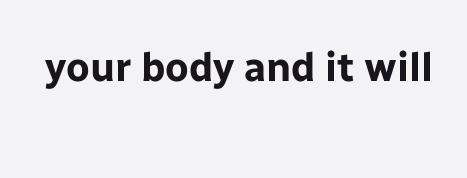your body and it will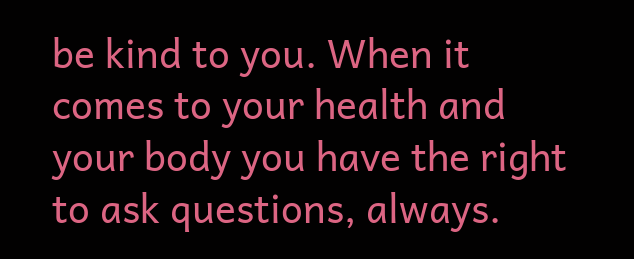be kind to you. When it comes to your health and your body you have the right to ask questions, always.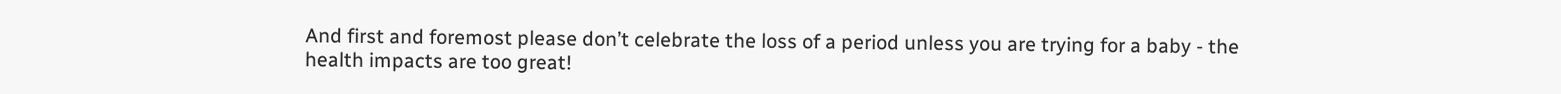And first and foremost please don’t celebrate the loss of a period unless you are trying for a baby - the health impacts are too great!